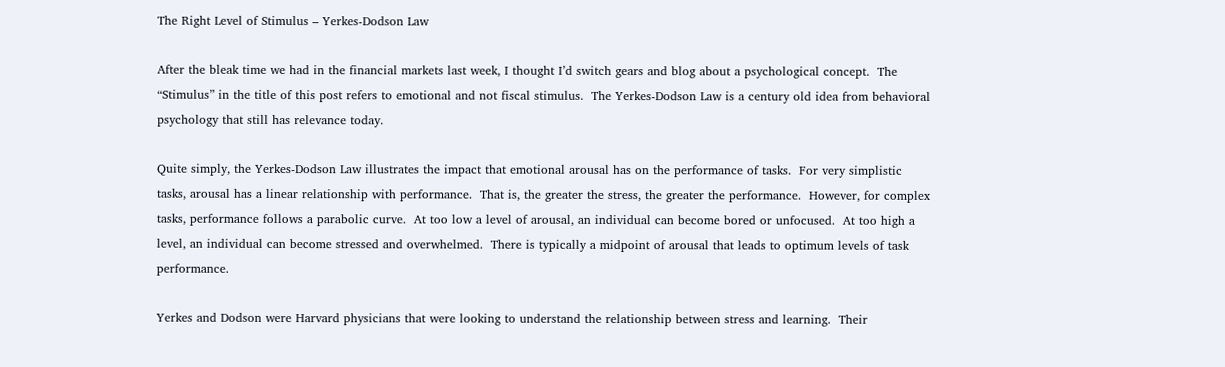The Right Level of Stimulus – Yerkes-Dodson Law

After the bleak time we had in the financial markets last week, I thought I’d switch gears and blog about a psychological concept.  The “Stimulus” in the title of this post refers to emotional and not fiscal stimulus.  The Yerkes-Dodson Law is a century old idea from behavioral psychology that still has relevance today.

Quite simply, the Yerkes-Dodson Law illustrates the impact that emotional arousal has on the performance of tasks.  For very simplistic tasks, arousal has a linear relationship with performance.  That is, the greater the stress, the greater the performance.  However, for complex tasks, performance follows a parabolic curve.  At too low a level of arousal, an individual can become bored or unfocused.  At too high a level, an individual can become stressed and overwhelmed.  There is typically a midpoint of arousal that leads to optimum levels of task performance.

Yerkes and Dodson were Harvard physicians that were looking to understand the relationship between stress and learning.  Their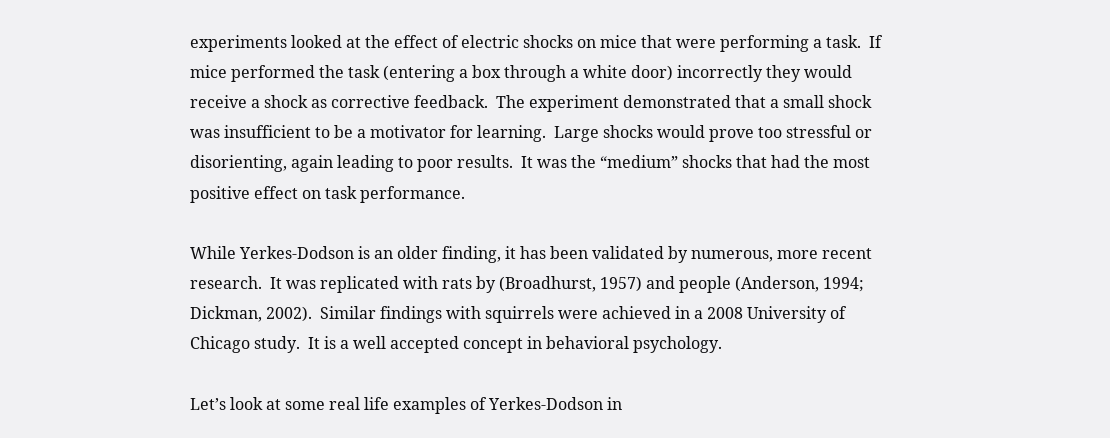experiments looked at the effect of electric shocks on mice that were performing a task.  If mice performed the task (entering a box through a white door) incorrectly they would receive a shock as corrective feedback.  The experiment demonstrated that a small shock was insufficient to be a motivator for learning.  Large shocks would prove too stressful or disorienting, again leading to poor results.  It was the “medium” shocks that had the most positive effect on task performance.

While Yerkes-Dodson is an older finding, it has been validated by numerous, more recent research.  It was replicated with rats by (Broadhurst, 1957) and people (Anderson, 1994; Dickman, 2002).  Similar findings with squirrels were achieved in a 2008 University of Chicago study.  It is a well accepted concept in behavioral psychology.

Let’s look at some real life examples of Yerkes-Dodson in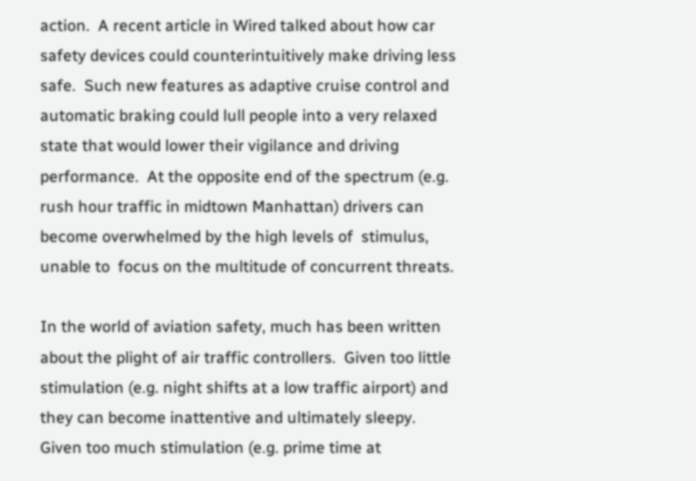action.  A recent article in Wired talked about how car safety devices could counterintuitively make driving less safe.  Such new features as adaptive cruise control and automatic braking could lull people into a very relaxed state that would lower their vigilance and driving performance.  At the opposite end of the spectrum (e.g. rush hour traffic in midtown Manhattan) drivers can become overwhelmed by the high levels of  stimulus, unable to  focus on the multitude of concurrent threats.

In the world of aviation safety, much has been written about the plight of air traffic controllers.  Given too little stimulation (e.g. night shifts at a low traffic airport) and they can become inattentive and ultimately sleepy.  Given too much stimulation (e.g. prime time at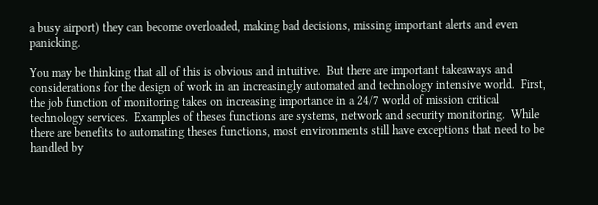a busy airport) they can become overloaded, making bad decisions, missing important alerts and even panicking.

You may be thinking that all of this is obvious and intuitive.  But there are important takeaways and considerations for the design of work in an increasingly automated and technology intensive world.  First, the job function of monitoring takes on increasing importance in a 24/7 world of mission critical technology services.  Examples of theses functions are systems, network and security monitoring.  While there are benefits to automating theses functions, most environments still have exceptions that need to be handled by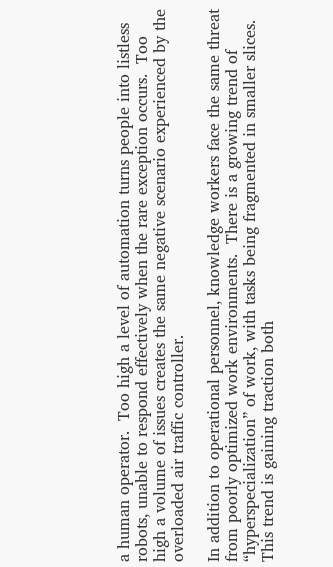a human operator.  Too high a level of automation turns people into listless robots, unable to respond effectively when the rare exception occurs.  Too high a volume of issues creates the same negative scenario experienced by the overloaded air traffic controller.

In addition to operational personnel, knowledge workers face the same threat from poorly optimized work environments.  There is a growing trend of “hyperspecialization” of work, with tasks being fragmented in smaller slices.  This trend is gaining traction both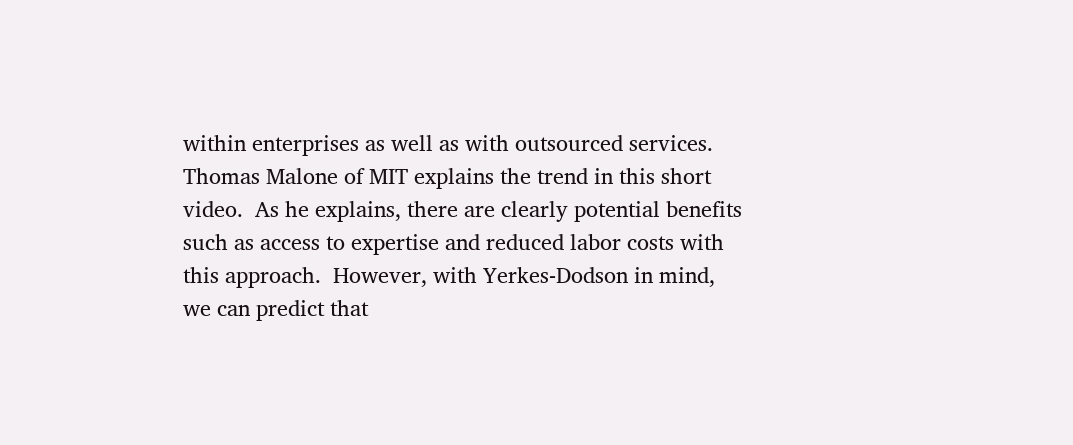within enterprises as well as with outsourced services.  Thomas Malone of MIT explains the trend in this short video.  As he explains, there are clearly potential benefits such as access to expertise and reduced labor costs with this approach.  However, with Yerkes-Dodson in mind, we can predict that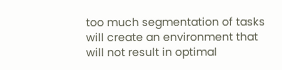too much segmentation of tasks will create an environment that will not result in optimal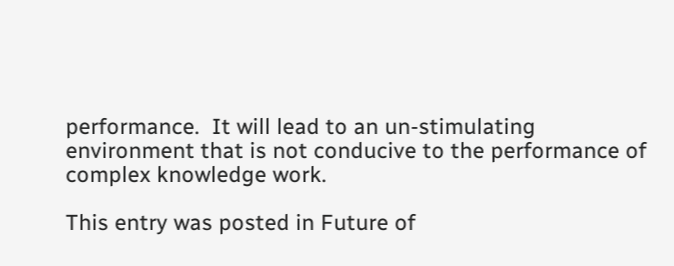performance.  It will lead to an un-stimulating environment that is not conducive to the performance of complex knowledge work.

This entry was posted in Future of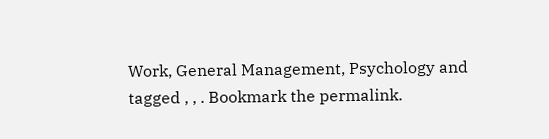Work, General Management, Psychology and tagged , , . Bookmark the permalink.